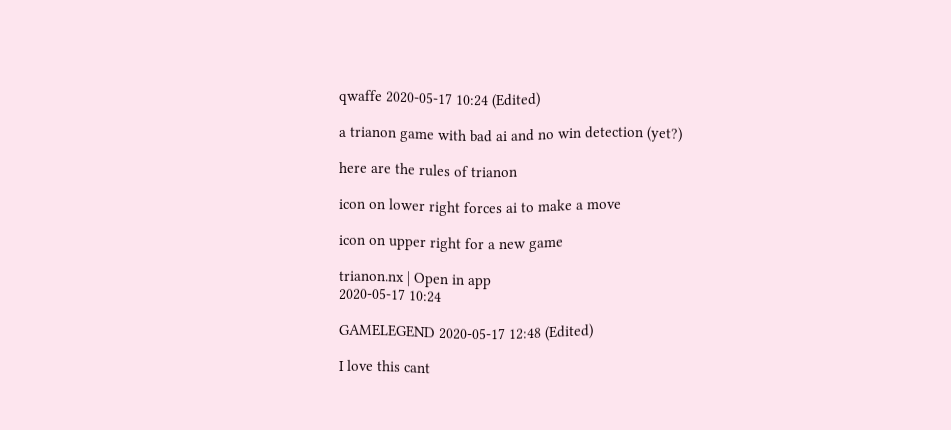qwaffe 2020-05-17 10:24 (Edited)

a trianon game with bad ai and no win detection (yet?)

here are the rules of trianon

icon on lower right forces ai to make a move

icon on upper right for a new game

trianon.nx | Open in app
2020-05-17 10:24

GAMELEGEND 2020-05-17 12:48 (Edited)

I love this cant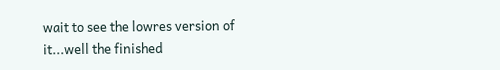wait to see the lowres version of it...well the finished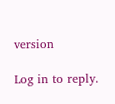version

Log in to reply.